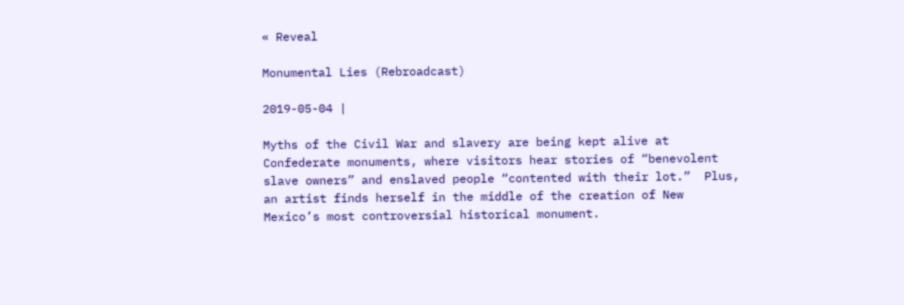« Reveal

Monumental Lies (Rebroadcast)

2019-05-04 |

Myths of the Civil War and slavery are being kept alive at Confederate monuments, where visitors hear stories of “benevolent slave owners” and enslaved people “contented with their lot.”  Plus, an artist finds herself in the middle of the creation of New Mexico’s most controversial historical monument.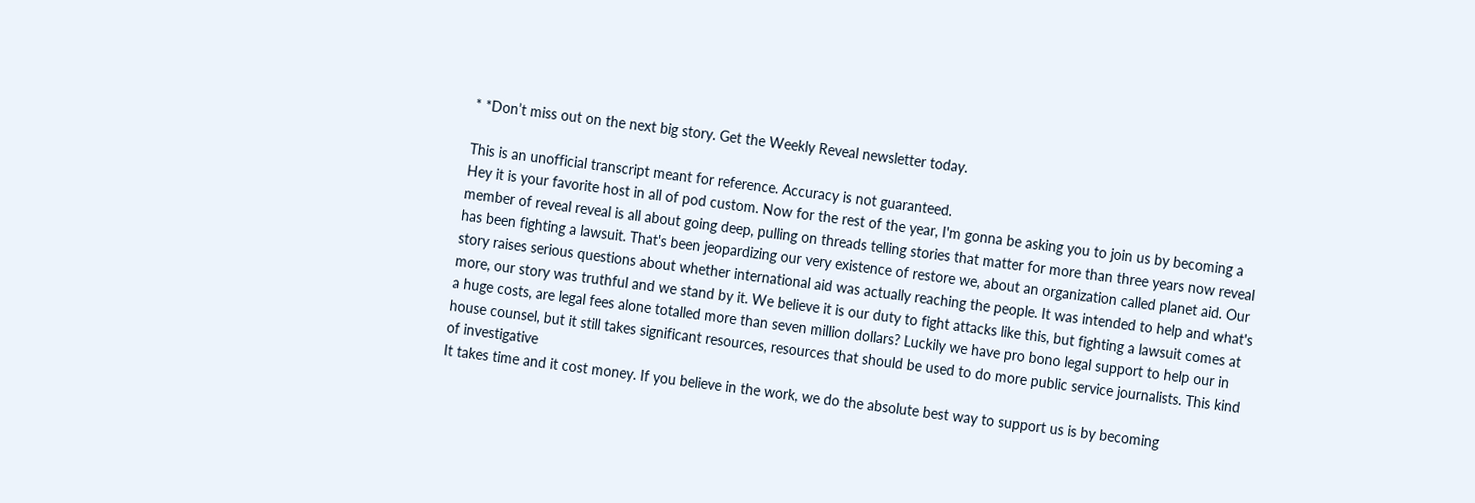* *Don’t miss out on the next big story. Get the Weekly Reveal newsletter today.

This is an unofficial transcript meant for reference. Accuracy is not guaranteed.
Hey it is your favorite host in all of pod custom. Now for the rest of the year, I'm gonna be asking you to join us by becoming a member of reveal reveal is all about going deep, pulling on threads telling stories that matter for more than three years now reveal has been fighting a lawsuit. That's been jeopardizing our very existence of restore we, about an organization called planet aid. Our story raises serious questions about whether international aid was actually reaching the people. It was intended to help and what's more, our story was truthful and we stand by it. We believe it is our duty to fight attacks like this, but fighting a lawsuit comes at a huge costs, are legal fees alone totalled more than seven million dollars? Luckily we have pro bono legal support to help our in house counsel, but it still takes significant resources, resources that should be used to do more public service journalists. This kind of investigative
It takes time and it cost money. If you believe in the work, we do the absolute best way to support us is by becoming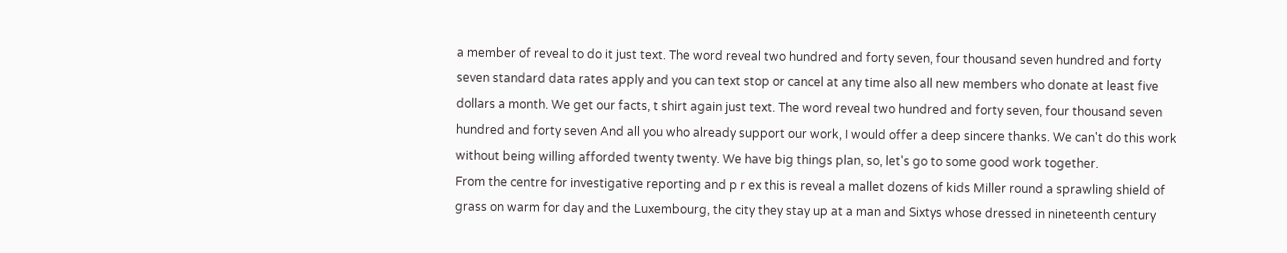a member of reveal to do it just text. The word reveal two hundred and forty seven, four thousand seven hundred and forty seven standard data rates apply and you can text stop or cancel at any time also all new members who donate at least five dollars a month. We get our facts, t shirt again just text. The word reveal two hundred and forty seven, four thousand seven hundred and forty seven And all you who already support our work, I would offer a deep sincere thanks. We can't do this work without being willing afforded twenty twenty. We have big things plan, so, let's go to some good work together.
From the centre for investigative reporting and p r ex this is reveal a mallet dozens of kids Miller round a sprawling shield of grass on warm for day and the Luxembourg, the city they stay up at a man and Sixtys whose dressed in nineteenth century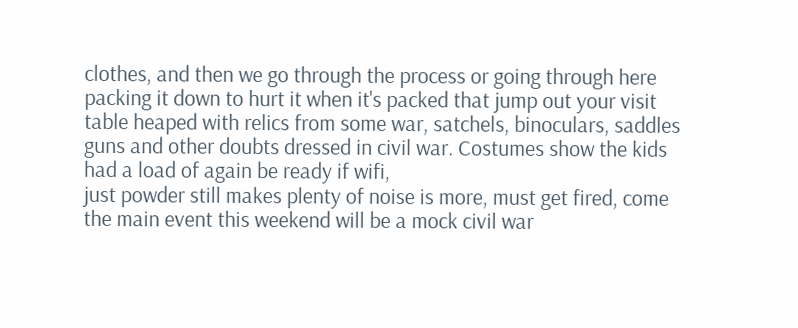clothes, and then we go through the process or going through here packing it down to hurt it when it's packed that jump out your visit table heaped with relics from some war, satchels, binoculars, saddles guns and other doubts dressed in civil war. Costumes show the kids had a load of again be ready if wifi,
just powder still makes plenty of noise is more, must get fired, come the main event this weekend will be a mock civil war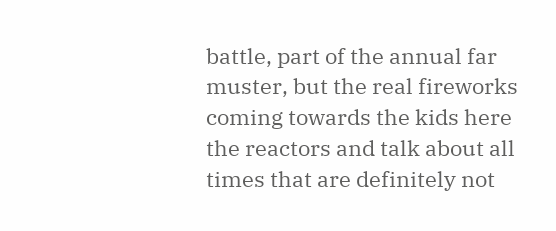battle, part of the annual far muster, but the real fireworks coming towards the kids here the reactors and talk about all times that are definitely not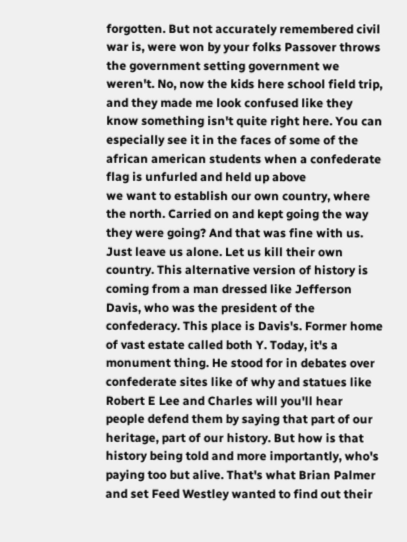forgotten. But not accurately remembered civil war is, were won by your folks Passover throws the government setting government we weren't. No, now the kids here school field trip, and they made me look confused like they know something isn't quite right here. You can especially see it in the faces of some of the african american students when a confederate flag is unfurled and held up above
we want to establish our own country, where the north. Carried on and kept going the way they were going? And that was fine with us. Just leave us alone. Let us kill their own country. This alternative version of history is coming from a man dressed like Jefferson Davis, who was the president of the confederacy. This place is Davis's. Former home of vast estate called both Y. Today, it's a monument thing. He stood for in debates over confederate sites like of why and statues like Robert E Lee and Charles will you'll hear people defend them by saying that part of our heritage, part of our history. But how is that history being told and more importantly, who's paying too but alive. That's what Brian Palmer and set Feed Westley wanted to find out their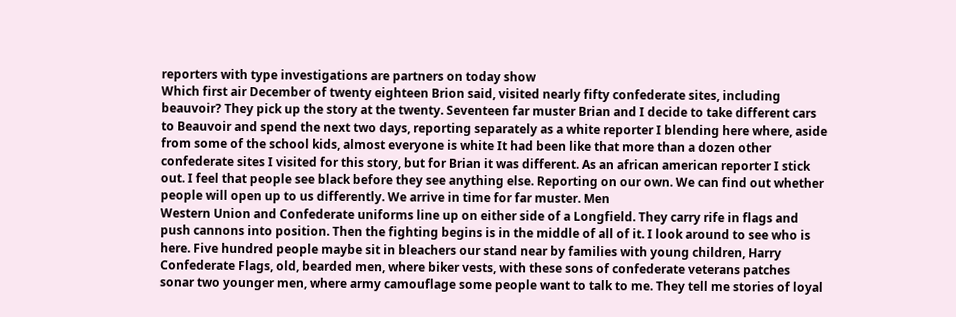reporters with type investigations are partners on today show
Which first air December of twenty eighteen Brion said, visited nearly fifty confederate sites, including beauvoir? They pick up the story at the twenty. Seventeen far muster Brian and I decide to take different cars to Beauvoir and spend the next two days, reporting separately as a white reporter I blending here where, aside from some of the school kids, almost everyone is white It had been like that more than a dozen other confederate sites I visited for this story, but for Brian it was different. As an african american reporter I stick out. I feel that people see black before they see anything else. Reporting on our own. We can find out whether people will open up to us differently. We arrive in time for far muster. Men
Western Union and Confederate uniforms line up on either side of a Longfield. They carry rife in flags and push cannons into position. Then the fighting begins is in the middle of all of it. I look around to see who is here. Five hundred people maybe sit in bleachers our stand near by families with young children, Harry Confederate Flags, old, bearded men, where biker vests, with these sons of confederate veterans patches sonar two younger men, where army camouflage some people want to talk to me. They tell me stories of loyal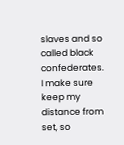slaves and so called black confederates. I make sure keep my distance from set, so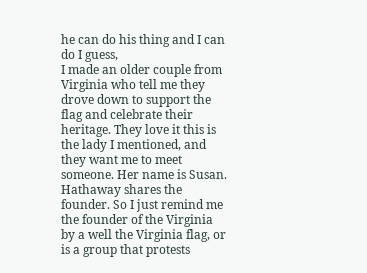he can do his thing and I can do I guess,
I made an older couple from Virginia who tell me they drove down to support the flag and celebrate their heritage. They love it this is the lady I mentioned, and they want me to meet someone. Her name is Susan. Hathaway shares the founder. So I just remind me the founder of the Virginia by a well the Virginia flag, or is a group that protests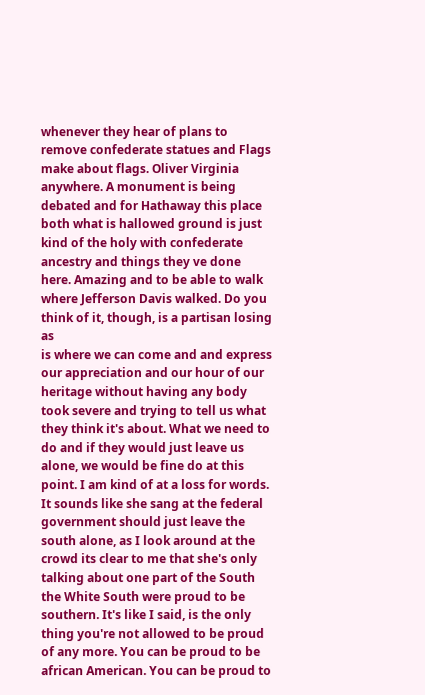whenever they hear of plans to remove confederate statues and Flags make about flags. Oliver Virginia anywhere. A monument is being debated and for Hathaway this place both what is hallowed ground is just kind of the holy with confederate ancestry and things they ve done here. Amazing and to be able to walk where Jefferson Davis walked. Do you think of it, though, is a partisan losing as
is where we can come and and express our appreciation and our hour of our heritage without having any body took severe and trying to tell us what they think it's about. What we need to do and if they would just leave us alone, we would be fine do at this point. I am kind of at a loss for words. It sounds like she sang at the federal government should just leave the south alone, as I look around at the crowd its clear to me that she's only talking about one part of the South the White South were proud to be southern. It's like I said, is the only thing you're not allowed to be proud of any more. You can be proud to be african American. You can be proud to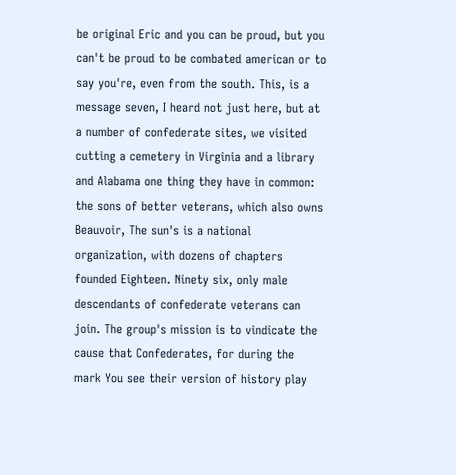be original Eric and you can be proud, but you can't be proud to be combated american or to say you're, even from the south. This, is a message seven, I heard not just here, but at a number of confederate sites, we visited
cutting a cemetery in Virginia and a library and Alabama one thing they have in common: the sons of better veterans, which also owns Beauvoir, The sun's is a national organization, with dozens of chapters founded Eighteen. Ninety six, only male descendants of confederate veterans can join. The group's mission is to vindicate the cause that Confederates, for during the mark You see their version of history play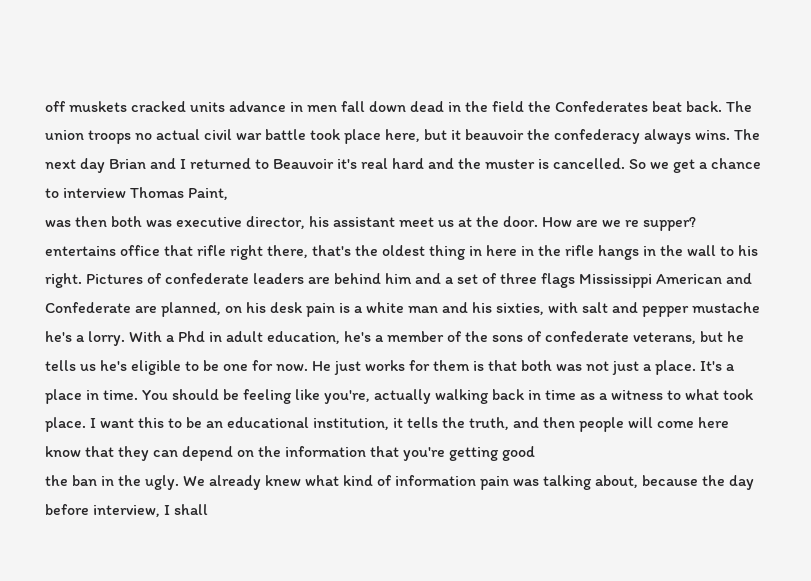off muskets cracked units advance in men fall down dead in the field the Confederates beat back. The union troops no actual civil war battle took place here, but it beauvoir the confederacy always wins. The next day Brian and I returned to Beauvoir it's real hard and the muster is cancelled. So we get a chance to interview Thomas Paint,
was then both was executive director, his assistant meet us at the door. How are we re supper? entertains office that rifle right there, that's the oldest thing in here in the rifle hangs in the wall to his right. Pictures of confederate leaders are behind him and a set of three flags Mississippi American and Confederate are planned, on his desk pain is a white man and his sixties, with salt and pepper mustache he's a lorry. With a Phd in adult education, he's a member of the sons of confederate veterans, but he tells us he's eligible to be one for now. He just works for them is that both was not just a place. It's a place in time. You should be feeling like you're, actually walking back in time as a witness to what took place. I want this to be an educational institution, it tells the truth, and then people will come here know that they can depend on the information that you're getting good
the ban in the ugly. We already knew what kind of information pain was talking about, because the day before interview, I shall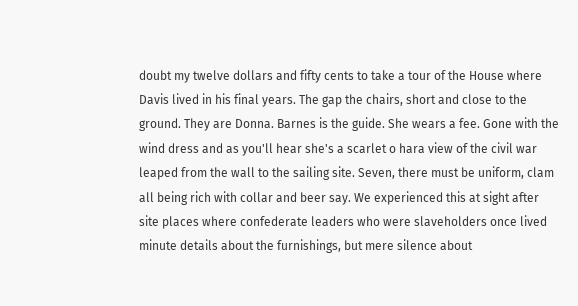doubt my twelve dollars and fifty cents to take a tour of the House where Davis lived in his final years. The gap the chairs, short and close to the ground. They are Donna. Barnes is the guide. She wears a fee. Gone with the wind dress and as you'll hear she's a scarlet o hara view of the civil war leaped from the wall to the sailing site. Seven, there must be uniform, clam all being rich with collar and beer say. We experienced this at sight after site places where confederate leaders who were slaveholders once lived minute details about the furnishings, but mere silence about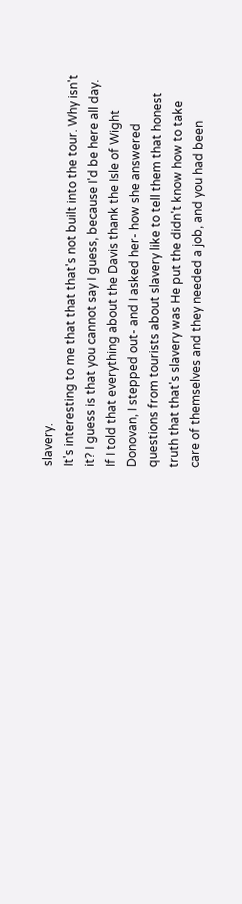slavery.
It's interesting to me that that that's not built into the tour. Why isn't it? I guess is that you cannot say I guess, because I'd be here all day. If I told that everything about the Davis thank the Isle of Wight Donovan, I stepped out- and I asked her- how she answered questions from tourists about slavery like to tell them that honest truth that that's slavery was He put the didn't know how to take care of themselves and they needed a job, and you had been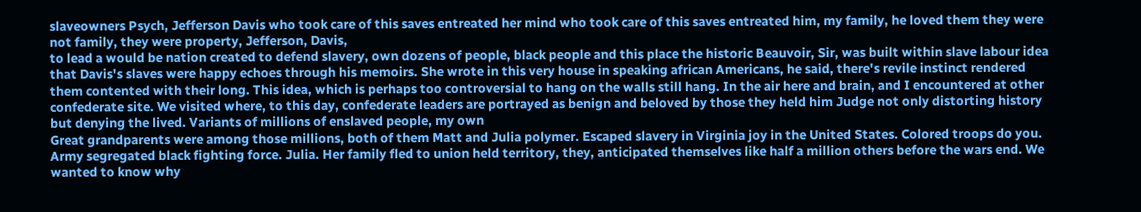slaveowners Psych, Jefferson Davis who took care of this saves entreated her mind who took care of this saves entreated him, my family, he loved them they were not family, they were property, Jefferson, Davis,
to lead a would be nation created to defend slavery, own dozens of people, black people and this place the historic Beauvoir, Sir, was built within slave labour idea that Davis's slaves were happy echoes through his memoirs. She wrote in this very house in speaking african Americans, he said, there's revile instinct rendered them contented with their long. This idea, which is perhaps too controversial to hang on the walls still hang. In the air here and brain, and I encountered at other confederate site. We visited where, to this day, confederate leaders are portrayed as benign and beloved by those they held him Judge not only distorting history but denying the lived. Variants of millions of enslaved people, my own
Great grandparents were among those millions, both of them Matt and Julia polymer. Escaped slavery in Virginia joy in the United States. Colored troops do you. Army segregated black fighting force. Julia. Her family fled to union held territory, they, anticipated themselves like half a million others before the wars end. We wanted to know why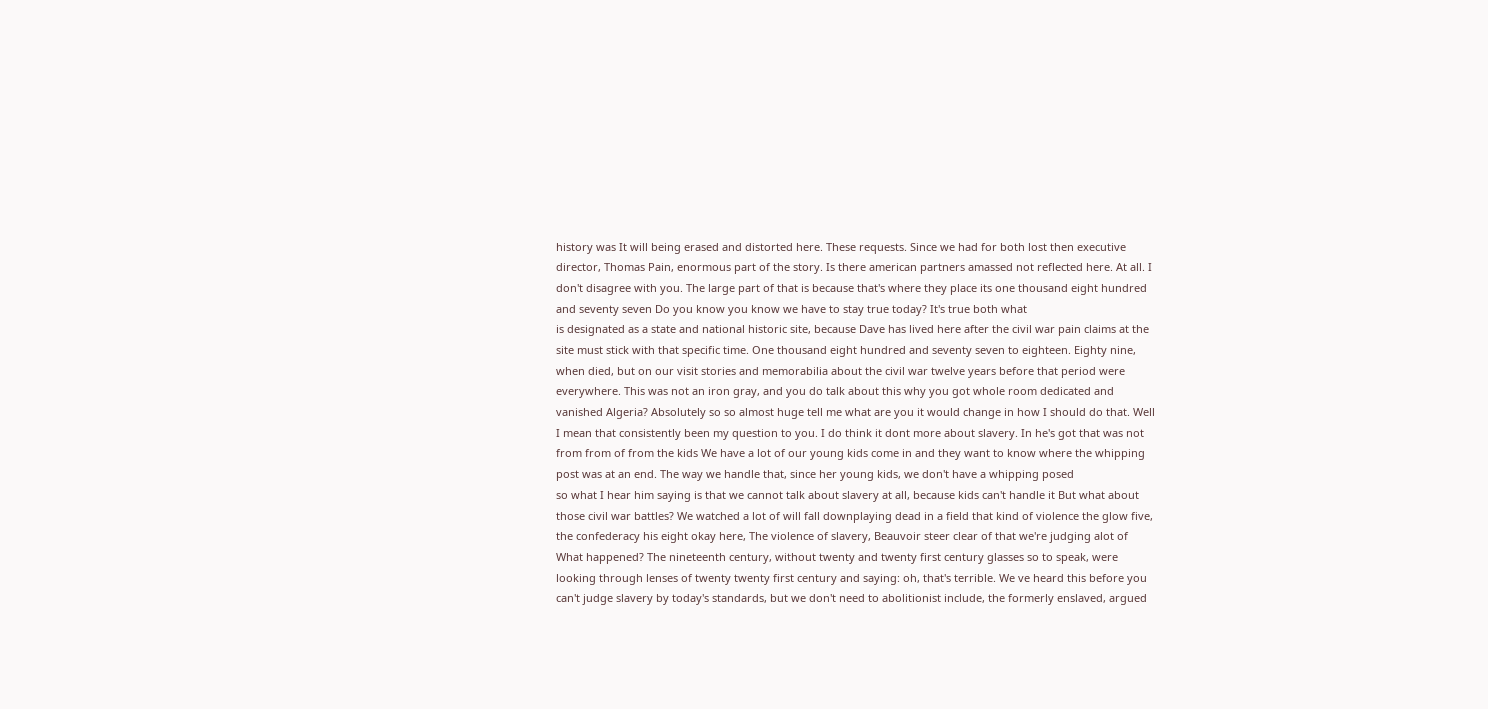history was It will being erased and distorted here. These requests. Since we had for both lost then executive director, Thomas Pain, enormous part of the story. Is there american partners amassed not reflected here. At all. I don't disagree with you. The large part of that is because that's where they place its one thousand eight hundred and seventy seven Do you know you know we have to stay true today? It's true both what
is designated as a state and national historic site, because Dave has lived here after the civil war pain claims at the site must stick with that specific time. One thousand eight hundred and seventy seven to eighteen. Eighty nine, when died, but on our visit stories and memorabilia about the civil war twelve years before that period were everywhere. This was not an iron gray, and you do talk about this why you got whole room dedicated and vanished Algeria? Absolutely so so almost huge tell me what are you it would change in how I should do that. Well I mean that consistently been my question to you. I do think it dont more about slavery. In he's got that was not from from of from the kids We have a lot of our young kids come in and they want to know where the whipping post was at an end. The way we handle that, since her young kids, we don't have a whipping posed
so what I hear him saying is that we cannot talk about slavery at all, because kids can't handle it But what about those civil war battles? We watched a lot of will fall downplaying dead in a field that kind of violence the glow five, the confederacy his eight okay here, The violence of slavery, Beauvoir steer clear of that we're judging alot of What happened? The nineteenth century, without twenty and twenty first century glasses so to speak, were looking through lenses of twenty twenty first century and saying: oh, that's terrible. We ve heard this before you can't judge slavery by today's standards, but we don't need to abolitionist include, the formerly enslaved, argued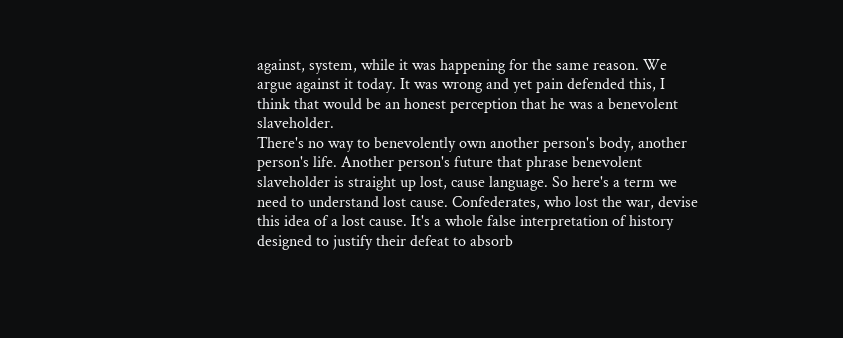against, system, while it was happening for the same reason. We argue against it today. It was wrong and yet pain defended this, I think that would be an honest perception that he was a benevolent slaveholder.
There's no way to benevolently own another person's body, another person's life. Another person's future that phrase benevolent slaveholder is straight up lost, cause language. So here's a term we need to understand lost cause. Confederates, who lost the war, devise this idea of a lost cause. It's a whole false interpretation of history designed to justify their defeat to absorb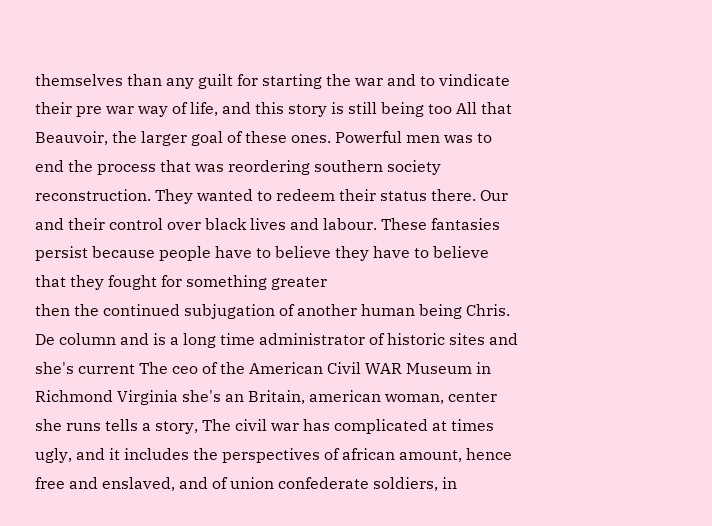themselves than any guilt for starting the war and to vindicate their pre war way of life, and this story is still being too All that Beauvoir, the larger goal of these ones. Powerful men was to end the process that was reordering southern society reconstruction. They wanted to redeem their status there. Our and their control over black lives and labour. These fantasies persist because people have to believe they have to believe that they fought for something greater
then the continued subjugation of another human being Chris. De column and is a long time administrator of historic sites and she's current The ceo of the American Civil WAR Museum in Richmond Virginia she's an Britain, american woman, center she runs tells a story, The civil war has complicated at times ugly, and it includes the perspectives of african amount, hence free and enslaved, and of union confederate soldiers, in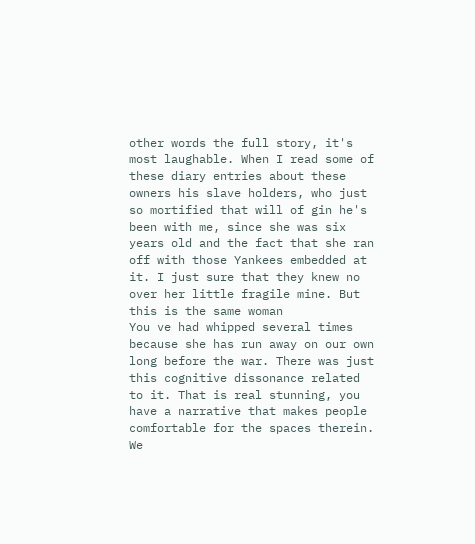other words the full story, it's most laughable. When I read some of these diary entries about these owners his slave holders, who just so mortified that will of gin he's been with me, since she was six years old and the fact that she ran off with those Yankees embedded at it. I just sure that they knew no over her little fragile mine. But this is the same woman
You ve had whipped several times because she has run away on our own long before the war. There was just this cognitive dissonance related to it. That is real stunning, you have a narrative that makes people comfortable for the spaces therein. We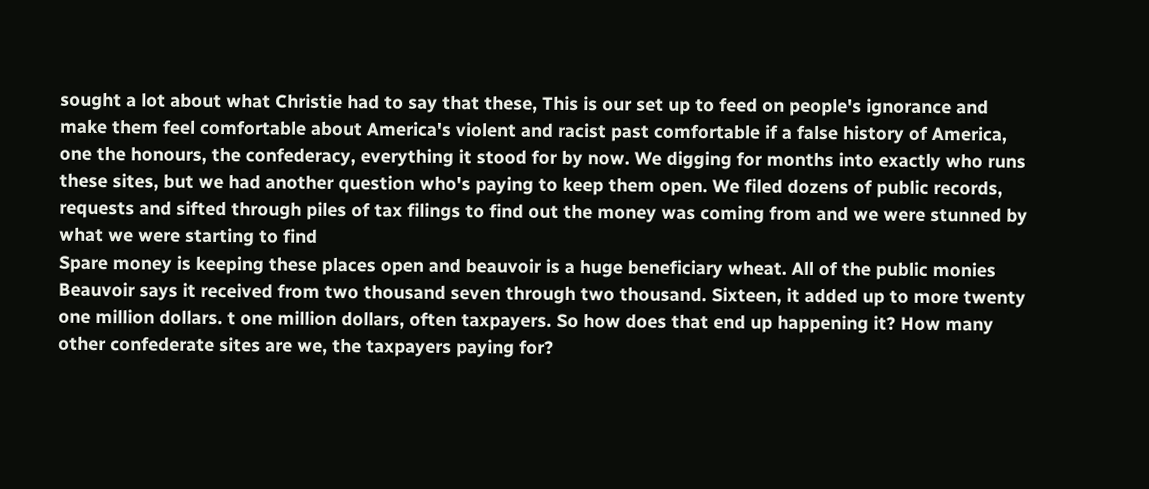sought a lot about what Christie had to say that these, This is our set up to feed on people's ignorance and make them feel comfortable about America's violent and racist past comfortable if a false history of America, one the honours, the confederacy, everything it stood for by now. We digging for months into exactly who runs these sites, but we had another question who's paying to keep them open. We filed dozens of public records, requests and sifted through piles of tax filings to find out the money was coming from and we were stunned by what we were starting to find
Spare money is keeping these places open and beauvoir is a huge beneficiary wheat. All of the public monies Beauvoir says it received from two thousand seven through two thousand. Sixteen, it added up to more twenty one million dollars. t one million dollars, often taxpayers. So how does that end up happening it? How many other confederate sites are we, the taxpayers paying for?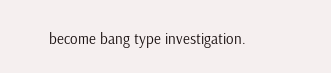become bang type investigation.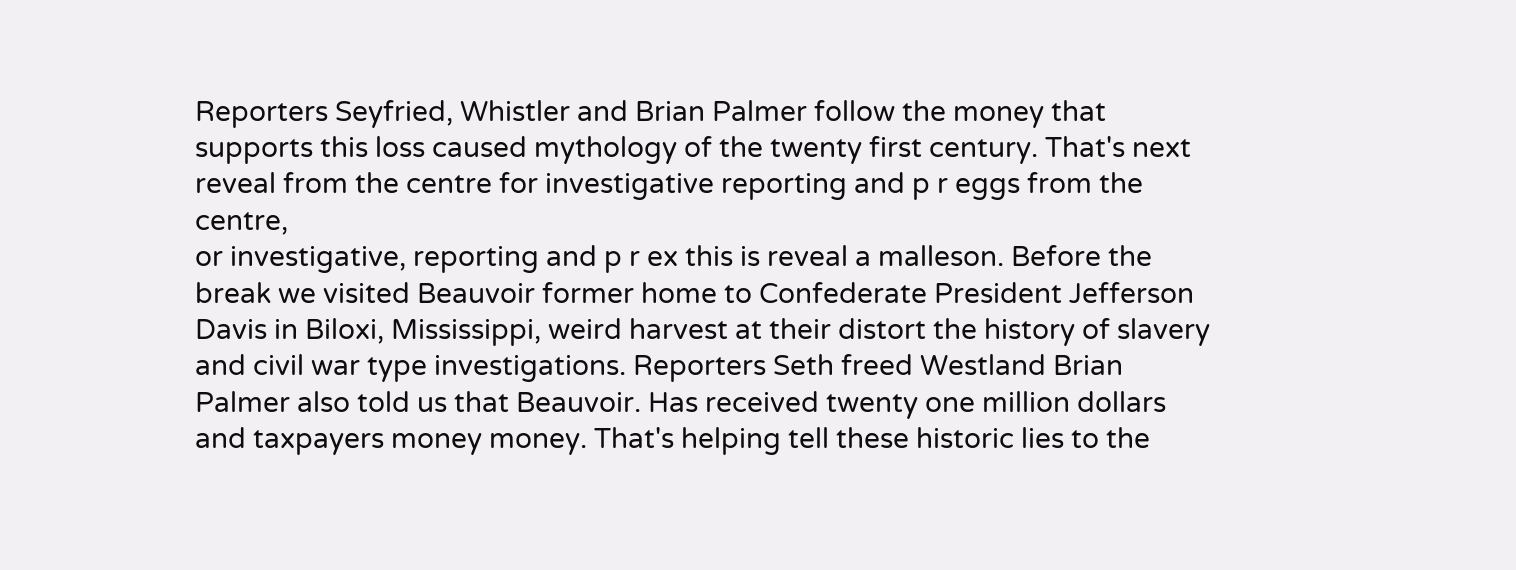Reporters Seyfried, Whistler and Brian Palmer follow the money that supports this loss caused mythology of the twenty first century. That's next reveal from the centre for investigative reporting and p r eggs from the centre,
or investigative, reporting and p r ex this is reveal a malleson. Before the break we visited Beauvoir former home to Confederate President Jefferson Davis in Biloxi, Mississippi, weird harvest at their distort the history of slavery and civil war type investigations. Reporters Seth freed Westland Brian Palmer also told us that Beauvoir. Has received twenty one million dollars and taxpayers money money. That's helping tell these historic lies to the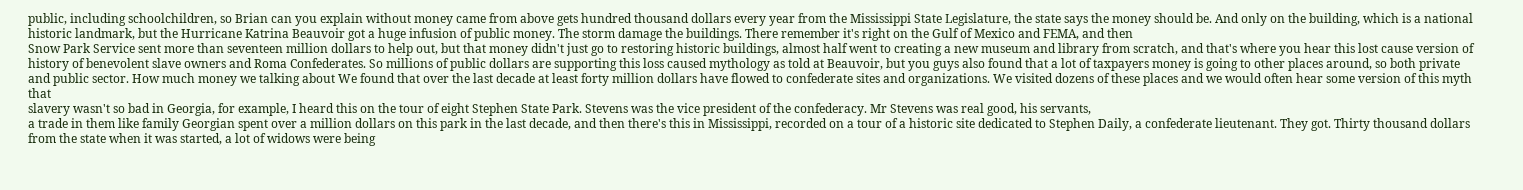public, including schoolchildren, so Brian can you explain without money came from above gets hundred thousand dollars every year from the Mississippi State Legislature, the state says the money should be. And only on the building, which is a national historic landmark, but the Hurricane Katrina Beauvoir got a huge infusion of public money. The storm damage the buildings. There remember it's right on the Gulf of Mexico and FEMA, and then
Snow Park Service sent more than seventeen million dollars to help out, but that money didn't just go to restoring historic buildings, almost half went to creating a new museum and library from scratch, and that's where you hear this lost cause version of history of benevolent slave owners and Roma Confederates. So millions of public dollars are supporting this loss caused mythology as told at Beauvoir, but you guys also found that a lot of taxpayers money is going to other places around, so both private and public sector. How much money we talking about We found that over the last decade at least forty million dollars have flowed to confederate sites and organizations. We visited dozens of these places and we would often hear some version of this myth that
slavery wasn't so bad in Georgia, for example, I heard this on the tour of eight Stephen State Park. Stevens was the vice president of the confederacy. Mr Stevens was real good, his servants,
a trade in them like family Georgian spent over a million dollars on this park in the last decade, and then there's this in Mississippi, recorded on a tour of a historic site dedicated to Stephen Daily, a confederate lieutenant. They got. Thirty thousand dollars from the state when it was started, a lot of widows were being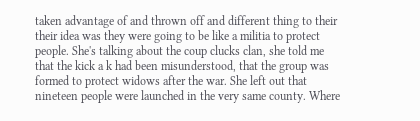taken advantage of and thrown off and different thing to their their idea was they were going to be like a militia to protect people. She's talking about the coup clucks clan, she told me that the kick a k had been misunderstood, that the group was formed to protect widows after the war. She left out that nineteen people were launched in the very same county. Where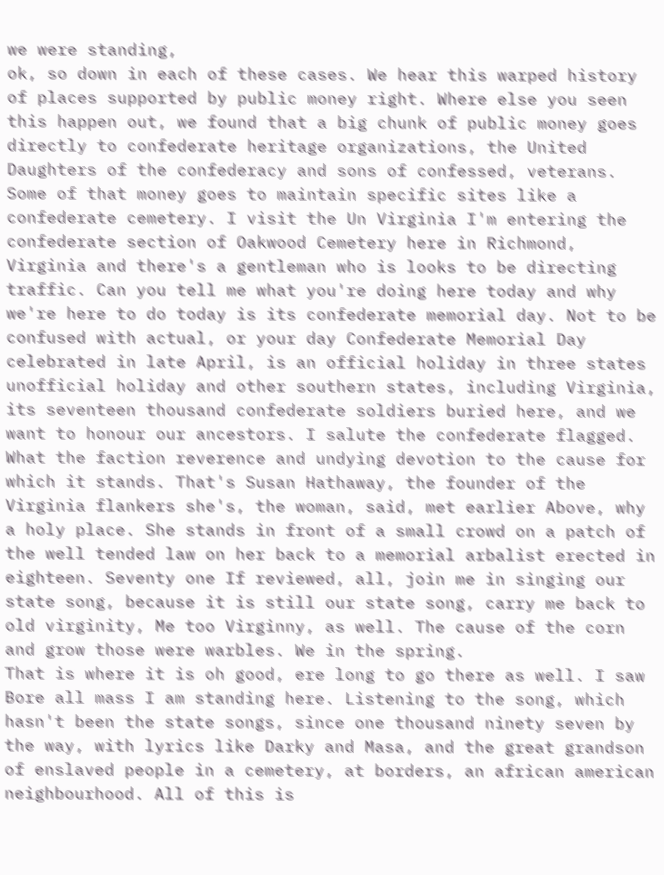we were standing,
ok, so down in each of these cases. We hear this warped history of places supported by public money right. Where else you seen this happen out, we found that a big chunk of public money goes directly to confederate heritage organizations, the United Daughters of the confederacy and sons of confessed, veterans. Some of that money goes to maintain specific sites like a confederate cemetery. I visit the Un Virginia I'm entering the confederate section of Oakwood Cemetery here in Richmond, Virginia and there's a gentleman who is looks to be directing traffic. Can you tell me what you're doing here today and why we're here to do today is its confederate memorial day. Not to be confused with actual, or your day Confederate Memorial Day celebrated in late April, is an official holiday in three states unofficial holiday and other southern states, including Virginia,
its seventeen thousand confederate soldiers buried here, and we want to honour our ancestors. I salute the confederate flagged. What the faction reverence and undying devotion to the cause for which it stands. That's Susan Hathaway, the founder of the Virginia flankers she's, the woman, said, met earlier Above, why a holy place. She stands in front of a small crowd on a patch of the well tended law on her back to a memorial arbalist erected in eighteen. Seventy one If reviewed, all, join me in singing our state song, because it is still our state song, carry me back to old virginity, Me too Virginny, as well. The cause of the corn and grow those were warbles. We in the spring.
That is where it is oh good, ere long to go there as well. I saw Bore all mass I am standing here. Listening to the song, which hasn't been the state songs, since one thousand ninety seven by the way, with lyrics like Darky and Masa, and the great grandson of enslaved people in a cemetery, at borders, an african american neighbourhood. All of this is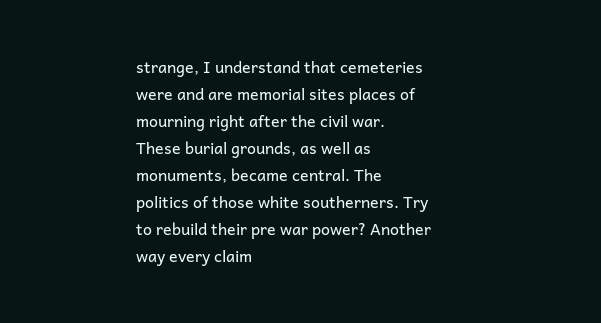strange, I understand that cemeteries were and are memorial sites places of mourning right after the civil war. These burial grounds, as well as monuments, became central. The politics of those white southerners. Try to rebuild their pre war power? Another way every claim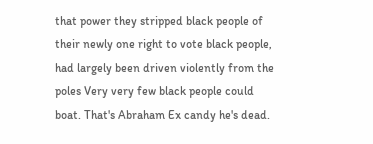that power they stripped black people of their newly one right to vote black people,
had largely been driven violently from the poles Very very few black people could boat. That's Abraham Ex candy he's dead.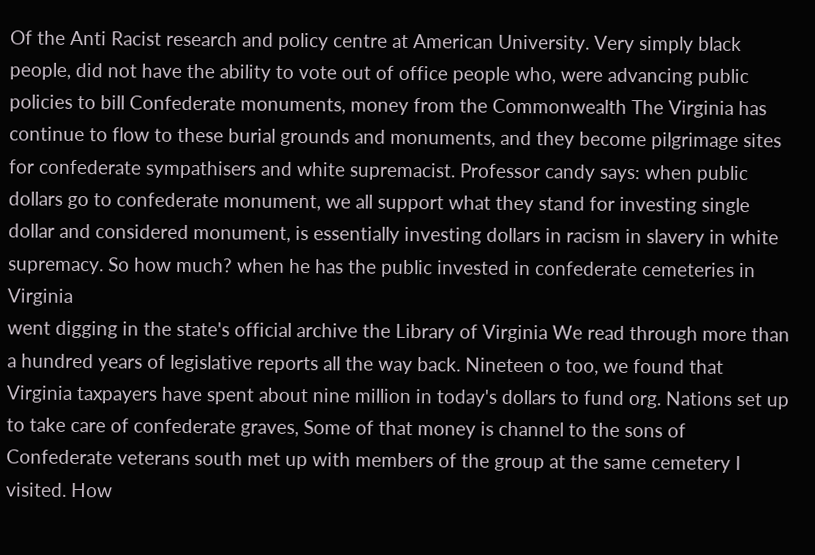Of the Anti Racist research and policy centre at American University. Very simply black people, did not have the ability to vote out of office people who, were advancing public policies to bill Confederate monuments, money from the Commonwealth The Virginia has continue to flow to these burial grounds and monuments, and they become pilgrimage sites for confederate sympathisers and white supremacist. Professor candy says: when public dollars go to confederate monument, we all support what they stand for investing single dollar and considered monument, is essentially investing dollars in racism in slavery in white supremacy. So how much? when he has the public invested in confederate cemeteries in Virginia
went digging in the state's official archive the Library of Virginia We read through more than a hundred years of legislative reports all the way back. Nineteen o too, we found that Virginia taxpayers have spent about nine million in today's dollars to fund org. Nations set up to take care of confederate graves, Some of that money is channel to the sons of Confederate veterans south met up with members of the group at the same cemetery I visited. How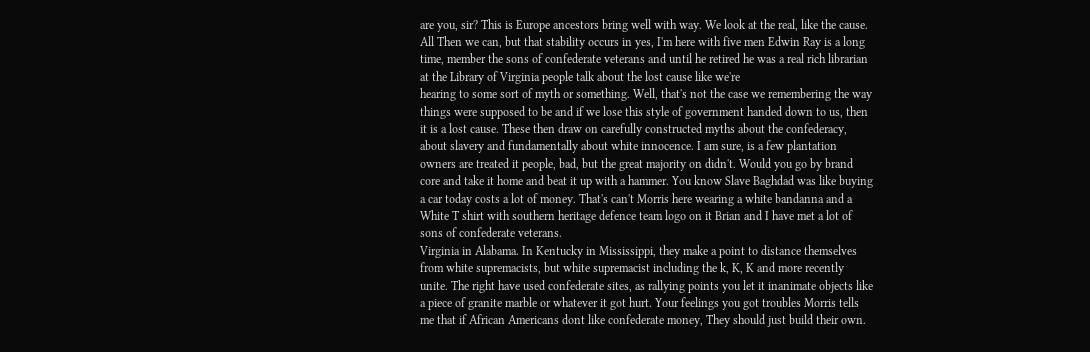are you, sir? This is Europe ancestors bring well with way. We look at the real, like the cause. All Then we can, but that stability occurs in yes, I'm here with five men Edwin Ray is a long time, member the sons of confederate veterans and until he retired he was a real rich librarian at the Library of Virginia people talk about the lost cause like we're
hearing to some sort of myth or something. Well, that's not the case we remembering the way things were supposed to be and if we lose this style of government handed down to us, then it is a lost cause. These then draw on carefully constructed myths about the confederacy, about slavery and fundamentally about white innocence. I am sure, is a few plantation owners are treated it people, bad, but the great majority on didn't. Would you go by brand core and take it home and beat it up with a hammer. You know Slave Baghdad was like buying a car today costs a lot of money. That's can't Morris here wearing a white bandanna and a White T shirt with southern heritage defence team logo on it Brian and I have met a lot of sons of confederate veterans.
Virginia in Alabama. In Kentucky in Mississippi, they make a point to distance themselves from white supremacists, but white supremacist including the k, K, K and more recently unite. The right have used confederate sites, as rallying points you let it inanimate objects like a piece of granite marble or whatever it got hurt. Your feelings you got troubles Morris tells me that if African Americans dont like confederate money, They should just build their own.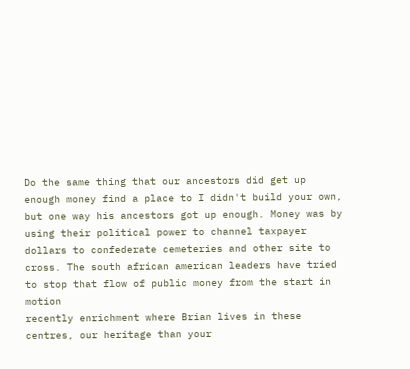Do the same thing that our ancestors did get up enough money find a place to I didn't build your own, but one way his ancestors got up enough. Money was by using their political power to channel taxpayer dollars to confederate cemeteries and other site to cross. The south african american leaders have tried to stop that flow of public money from the start in motion
recently enrichment where Brian lives in these centres, our heritage than your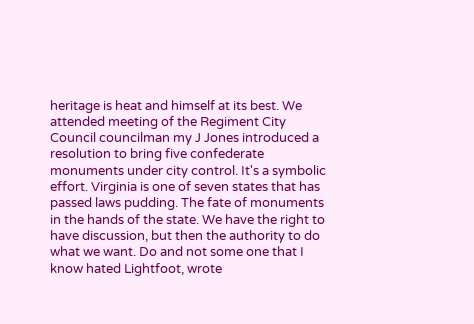heritage is heat and himself at its best. We attended meeting of the Regiment City Council councilman my J Jones introduced a resolution to bring five confederate monuments under city control. It's a symbolic effort. Virginia is one of seven states that has passed laws pudding. The fate of monuments in the hands of the state. We have the right to have discussion, but then the authority to do what we want. Do and not some one that I know hated Lightfoot, wrote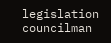legislation councilman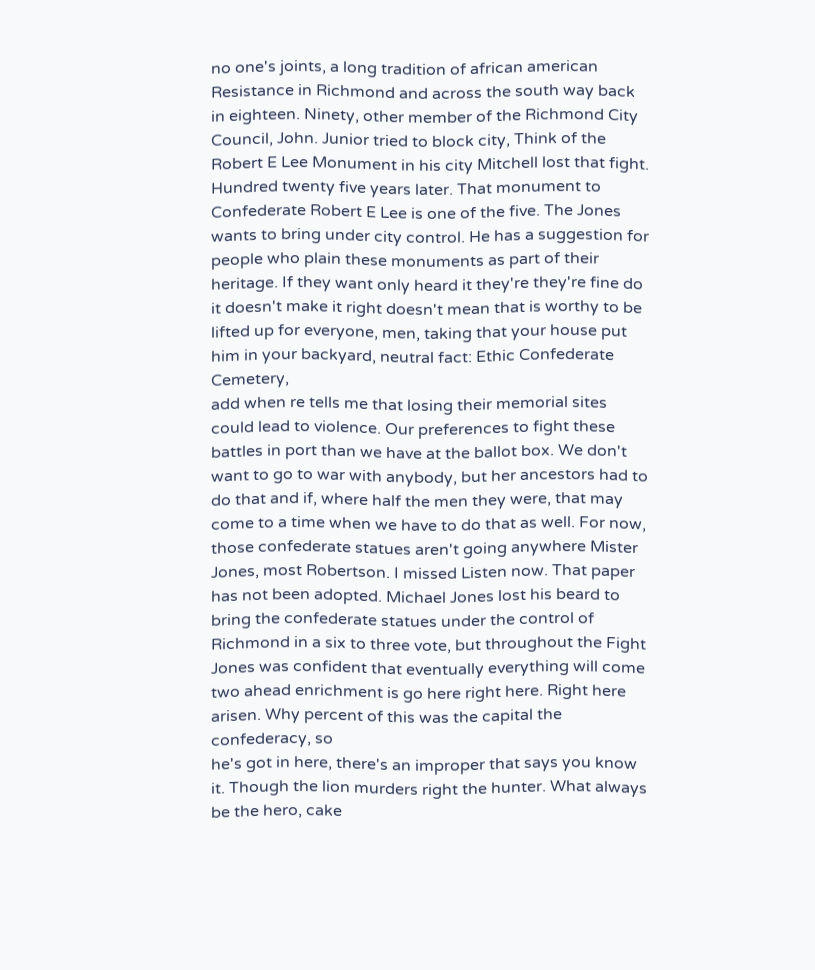no one's joints, a long tradition of african american Resistance in Richmond and across the south way back in eighteen. Ninety, other member of the Richmond City Council, John. Junior tried to block city, Think of the Robert E Lee Monument in his city Mitchell lost that fight.
Hundred twenty five years later. That monument to Confederate Robert E Lee is one of the five. The Jones wants to bring under city control. He has a suggestion for people who plain these monuments as part of their heritage. If they want only heard it they're they're fine do it doesn't make it right doesn't mean that is worthy to be lifted up for everyone, men, taking that your house put him in your backyard, neutral fact: Ethic Confederate Cemetery,
add when re tells me that losing their memorial sites could lead to violence. Our preferences to fight these battles in port than we have at the ballot box. We don't want to go to war with anybody, but her ancestors had to do that and if, where half the men they were, that may come to a time when we have to do that as well. For now, those confederate statues aren't going anywhere Mister Jones, most Robertson. I missed Listen now. That paper has not been adopted. Michael Jones lost his beard to bring the confederate statues under the control of Richmond in a six to three vote, but throughout the Fight Jones was confident that eventually everything will come two ahead enrichment is go here right here. Right here arisen. Why percent of this was the capital the confederacy, so
he's got in here, there's an improper that says you know it. Though the lion murders right the hunter. What always be the hero, cake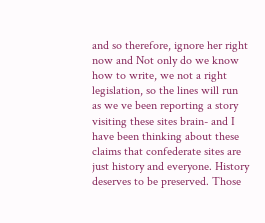and so therefore, ignore her right now and Not only do we know how to write, we not a right legislation, so the lines will run as we ve been reporting a story visiting these sites brain- and I have been thinking about these claims that confederate sites are just history and everyone. History deserves to be preserved. Those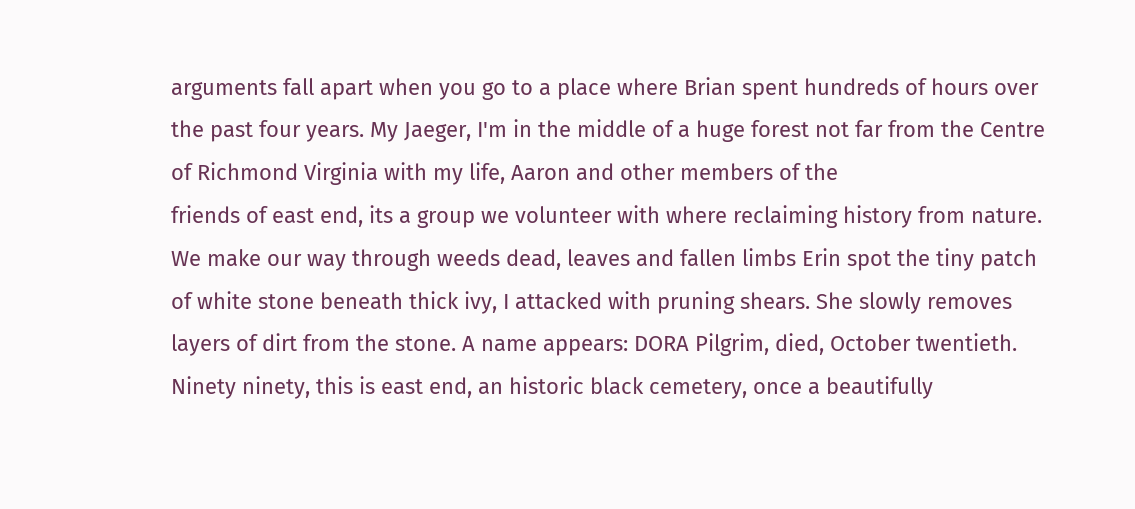arguments fall apart when you go to a place where Brian spent hundreds of hours over the past four years. My Jaeger, I'm in the middle of a huge forest not far from the Centre of Richmond Virginia with my life, Aaron and other members of the
friends of east end, its a group we volunteer with where reclaiming history from nature. We make our way through weeds dead, leaves and fallen limbs Erin spot the tiny patch of white stone beneath thick ivy, I attacked with pruning shears. She slowly removes layers of dirt from the stone. A name appears: DORA Pilgrim, died, October twentieth. Ninety ninety, this is east end, an historic black cemetery, once a beautifully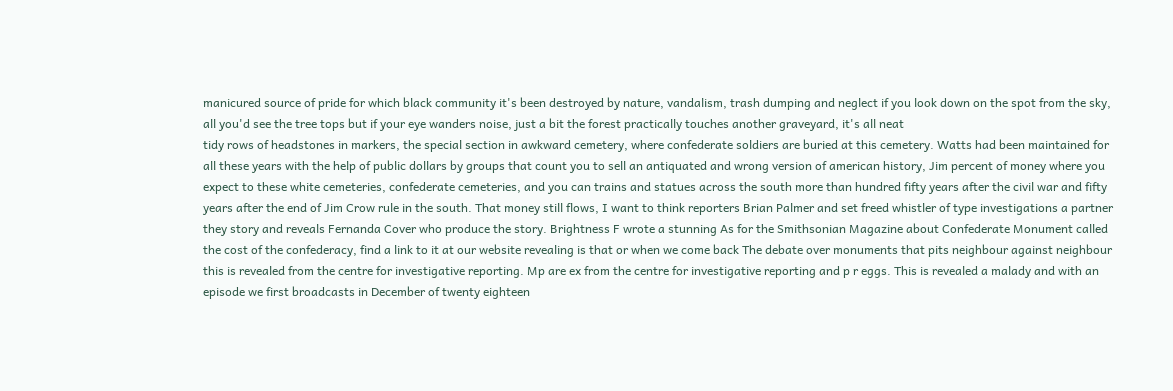manicured source of pride for which black community it's been destroyed by nature, vandalism, trash dumping and neglect if you look down on the spot from the sky, all you'd see the tree tops but if your eye wanders noise, just a bit the forest practically touches another graveyard, it's all neat
tidy rows of headstones in markers, the special section in awkward cemetery, where confederate soldiers are buried at this cemetery. Watts had been maintained for all these years with the help of public dollars by groups that count you to sell an antiquated and wrong version of american history, Jim percent of money where you expect to these white cemeteries, confederate cemeteries, and you can trains and statues across the south more than hundred fifty years after the civil war and fifty years after the end of Jim Crow rule in the south. That money still flows, I want to think reporters Brian Palmer and set freed whistler of type investigations a partner
they story and reveals Fernanda Cover who produce the story. Brightness F wrote a stunning As for the Smithsonian Magazine about Confederate Monument called the cost of the confederacy, find a link to it at our website revealing is that or when we come back The debate over monuments that pits neighbour against neighbour this is revealed from the centre for investigative reporting. Mp are ex from the centre for investigative reporting and p r eggs. This is revealed a malady and with an episode we first broadcasts in December of twenty eighteen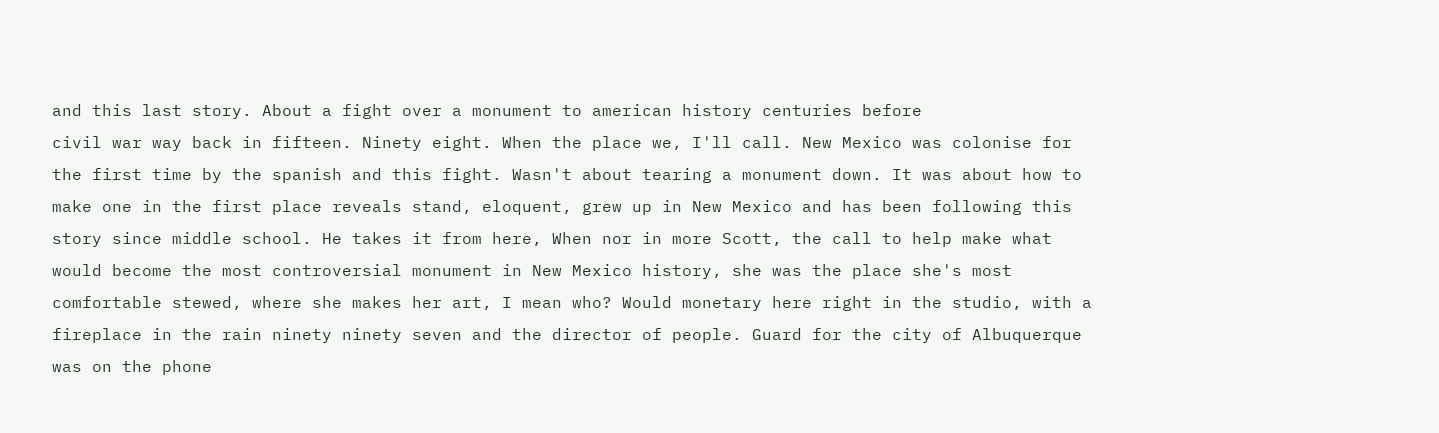and this last story. About a fight over a monument to american history centuries before
civil war way back in fifteen. Ninety eight. When the place we, I'll call. New Mexico was colonise for the first time by the spanish and this fight. Wasn't about tearing a monument down. It was about how to make one in the first place reveals stand, eloquent, grew up in New Mexico and has been following this story since middle school. He takes it from here, When nor in more Scott, the call to help make what would become the most controversial monument in New Mexico history, she was the place she's most comfortable stewed, where she makes her art, I mean who? Would monetary here right in the studio, with a fireplace in the rain ninety ninety seven and the director of people. Guard for the city of Albuquerque was on the phone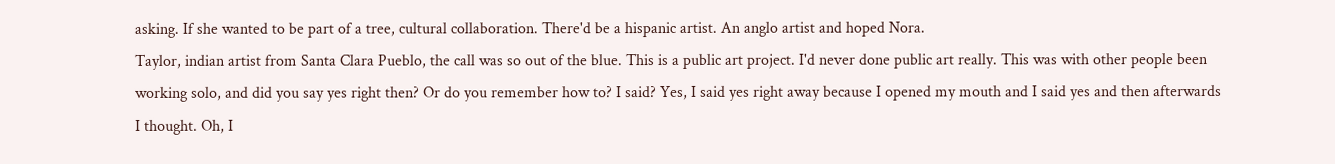asking. If she wanted to be part of a tree, cultural collaboration. There'd be a hispanic artist. An anglo artist and hoped Nora.
Taylor, indian artist from Santa Clara Pueblo, the call was so out of the blue. This is a public art project. I'd never done public art really. This was with other people been working solo, and did you say yes right then? Or do you remember how to? I said? Yes, I said yes right away because I opened my mouth and I said yes and then afterwards I thought. Oh, I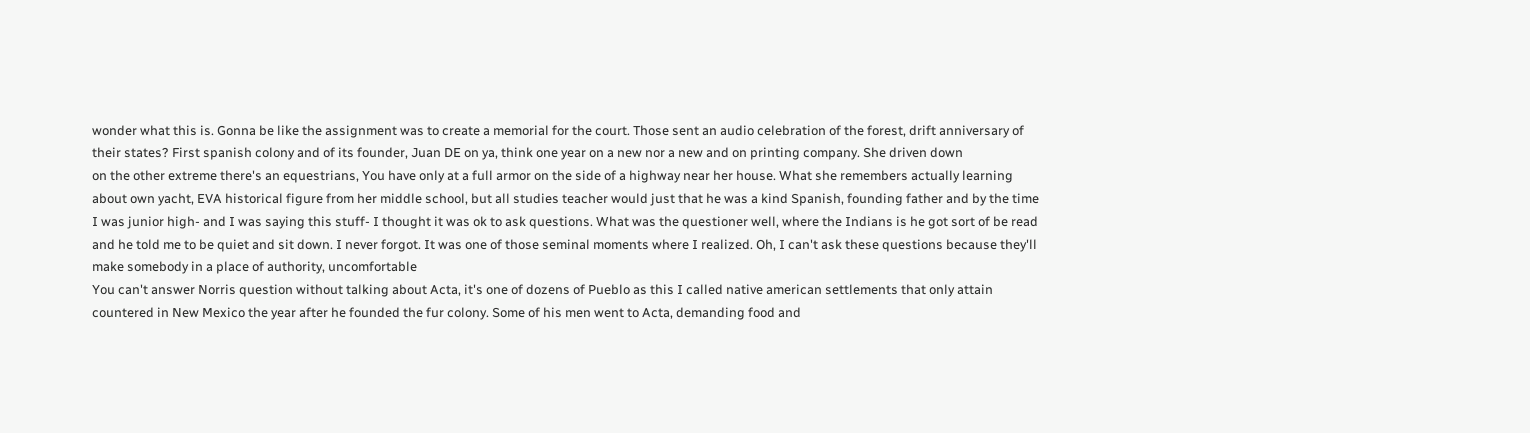wonder what this is. Gonna be like the assignment was to create a memorial for the court. Those sent an audio celebration of the forest, drift anniversary of their states? First spanish colony and of its founder, Juan DE on ya, think one year on a new nor a new and on printing company. She driven down
on the other extreme there's an equestrians, You have only at a full armor on the side of a highway near her house. What she remembers actually learning about own yacht, EVA historical figure from her middle school, but all studies teacher would just that he was a kind Spanish, founding father and by the time I was junior high- and I was saying this stuff- I thought it was ok to ask questions. What was the questioner well, where the Indians is he got sort of be read and he told me to be quiet and sit down. I never forgot. It was one of those seminal moments where I realized. Oh, I can't ask these questions because they'll make somebody in a place of authority, uncomfortable
You can't answer Norris question without talking about Acta, it's one of dozens of Pueblo as this I called native american settlements that only attain countered in New Mexico the year after he founded the fur colony. Some of his men went to Acta, demanding food and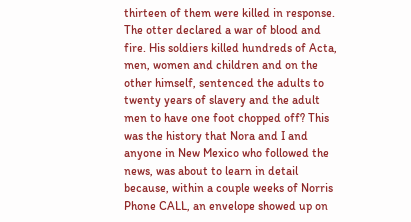thirteen of them were killed in response. The otter declared a war of blood and fire. His soldiers killed hundreds of Acta, men, women and children and on the other himself, sentenced the adults to twenty years of slavery and the adult men to have one foot chopped off? This was the history that Nora and I and anyone in New Mexico who followed the news, was about to learn in detail because, within a couple weeks of Norris Phone CALL, an envelope showed up on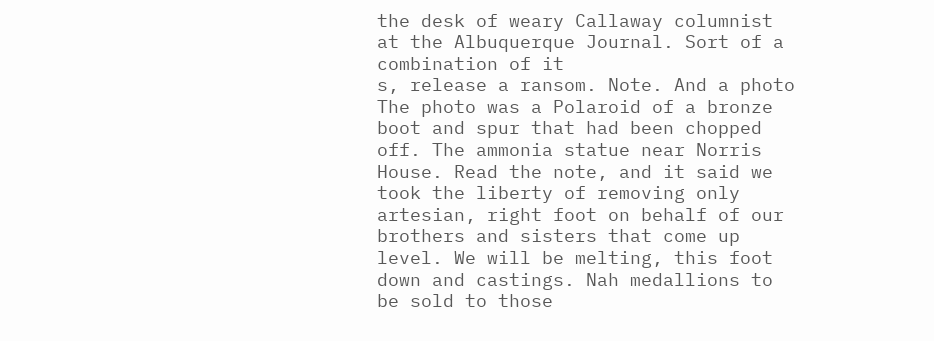the desk of weary Callaway columnist at the Albuquerque Journal. Sort of a combination of it
s, release a ransom. Note. And a photo The photo was a Polaroid of a bronze boot and spur that had been chopped off. The ammonia statue near Norris House. Read the note, and it said we took the liberty of removing only artesian, right foot on behalf of our brothers and sisters that come up level. We will be melting, this foot down and castings. Nah medallions to be sold to those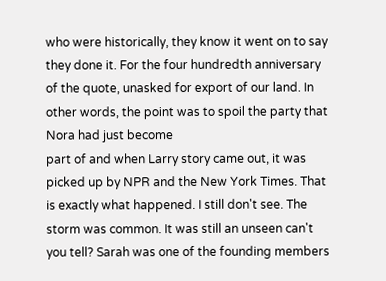who were historically, they know it went on to say they done it. For the four hundredth anniversary of the quote, unasked for export of our land. In other words, the point was to spoil the party that Nora had just become
part of and when Larry story came out, it was picked up by NPR and the New York Times. That is exactly what happened. I still don't see. The storm was common. It was still an unseen can't you tell? Sarah was one of the founding members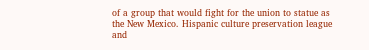of a group that would fight for the union to statue as the New Mexico. Hispanic culture preservation league and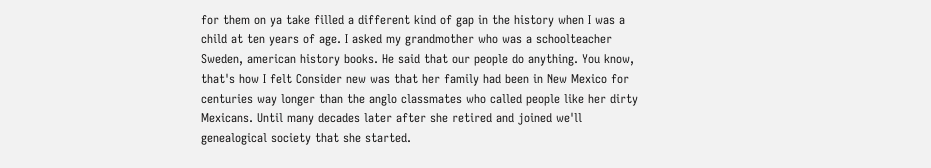for them on ya take filled a different kind of gap in the history when I was a child at ten years of age. I asked my grandmother who was a schoolteacher Sweden, american history books. He said that our people do anything. You know, that's how I felt Consider new was that her family had been in New Mexico for centuries way longer than the anglo classmates who called people like her dirty Mexicans. Until many decades later after she retired and joined we'll genealogical society that she started.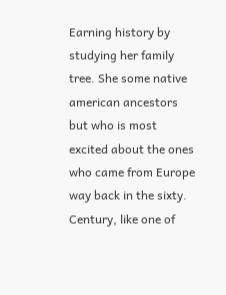Earning history by studying her family tree. She some native american ancestors but who is most excited about the ones who came from Europe way back in the sixty. Century, like one of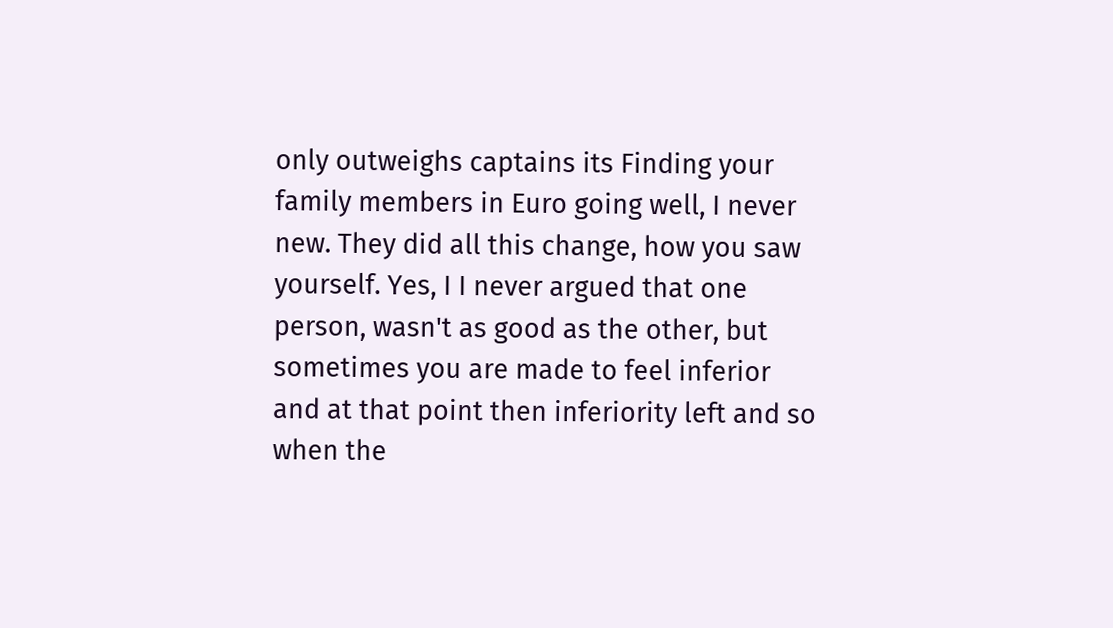only outweighs captains its Finding your family members in Euro going well, I never new. They did all this change, how you saw yourself. Yes, I I never argued that one person, wasn't as good as the other, but sometimes you are made to feel inferior and at that point then inferiority left and so when the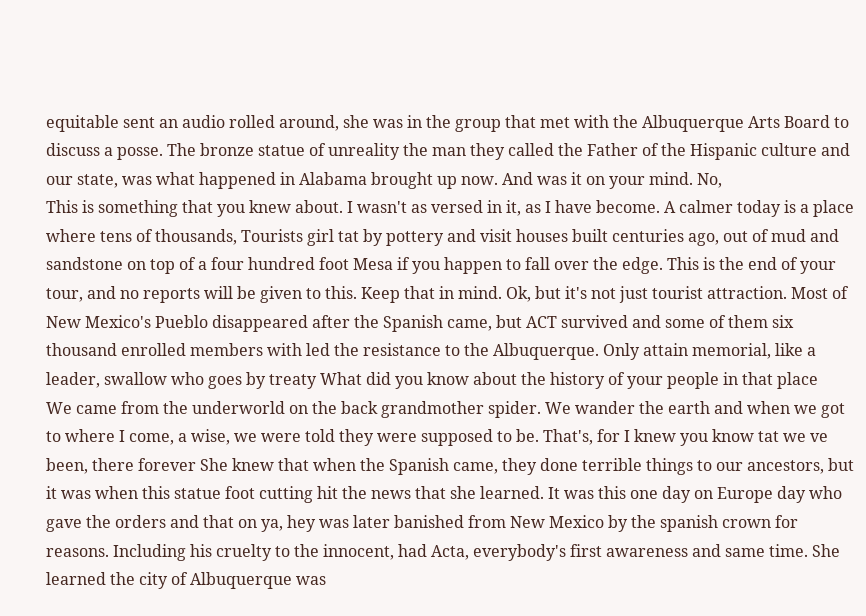equitable sent an audio rolled around, she was in the group that met with the Albuquerque Arts Board to discuss a posse. The bronze statue of unreality the man they called the Father of the Hispanic culture and our state, was what happened in Alabama brought up now. And was it on your mind. No,
This is something that you knew about. I wasn't as versed in it, as I have become. A calmer today is a place where tens of thousands, Tourists girl tat by pottery and visit houses built centuries ago, out of mud and sandstone on top of a four hundred foot Mesa if you happen to fall over the edge. This is the end of your tour, and no reports will be given to this. Keep that in mind. Ok, but it's not just tourist attraction. Most of New Mexico's Pueblo disappeared after the Spanish came, but ACT survived and some of them six thousand enrolled members with led the resistance to the Albuquerque. Only attain memorial, like a leader, swallow who goes by treaty What did you know about the history of your people in that place
We came from the underworld on the back grandmother spider. We wander the earth and when we got to where I come, a wise, we were told they were supposed to be. That's, for I knew you know tat we ve been, there forever She knew that when the Spanish came, they done terrible things to our ancestors, but it was when this statue foot cutting hit the news that she learned. It was this one day on Europe day who gave the orders and that on ya, hey was later banished from New Mexico by the spanish crown for reasons. Including his cruelty to the innocent, had Acta, everybody's first awareness and same time. She learned the city of Albuquerque was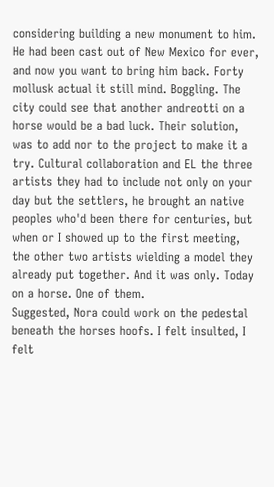considering building a new monument to him. He had been cast out of New Mexico for ever,
and now you want to bring him back. Forty mollusk actual it still mind. Boggling. The city could see that another andreotti on a horse would be a bad luck. Their solution, was to add nor to the project to make it a try. Cultural collaboration and EL the three artists they had to include not only on your day but the settlers, he brought an native peoples who'd been there for centuries, but when or I showed up to the first meeting, the other two artists wielding a model they already put together. And it was only. Today on a horse. One of them.
Suggested, Nora could work on the pedestal beneath the horses hoofs. I felt insulted, I felt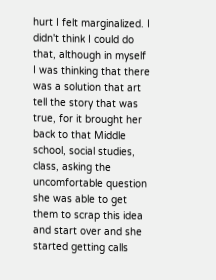hurt I felt marginalized. I didn't think I could do that, although in myself I was thinking that there was a solution that art tell the story that was true, for it brought her back to that Middle school, social studies, class, asking the uncomfortable question she was able to get them to scrap this idea and start over and she started getting calls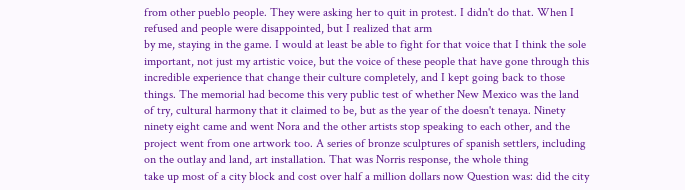from other pueblo people. They were asking her to quit in protest. I didn't do that. When I refused and people were disappointed, but I realized that arm
by me, staying in the game. I would at least be able to fight for that voice that I think the sole important, not just my artistic voice, but the voice of these people that have gone through this incredible experience that change their culture completely, and I kept going back to those things. The memorial had become this very public test of whether New Mexico was the land of try, cultural harmony that it claimed to be, but as the year of the doesn't tenaya. Ninety ninety eight came and went Nora and the other artists stop speaking to each other, and the project went from one artwork too. A series of bronze sculptures of spanish settlers, including on the outlay and land, art installation. That was Norris response, the whole thing
take up most of a city block and cost over half a million dollars now Question was: did the city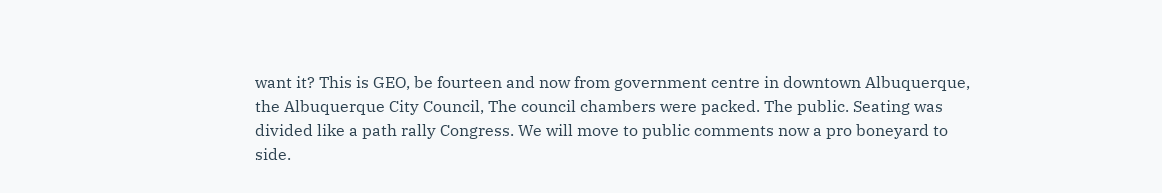want it? This is GEO, be fourteen and now from government centre in downtown Albuquerque, the Albuquerque City Council, The council chambers were packed. The public. Seating was divided like a path rally Congress. We will move to public comments now a pro boneyard to side.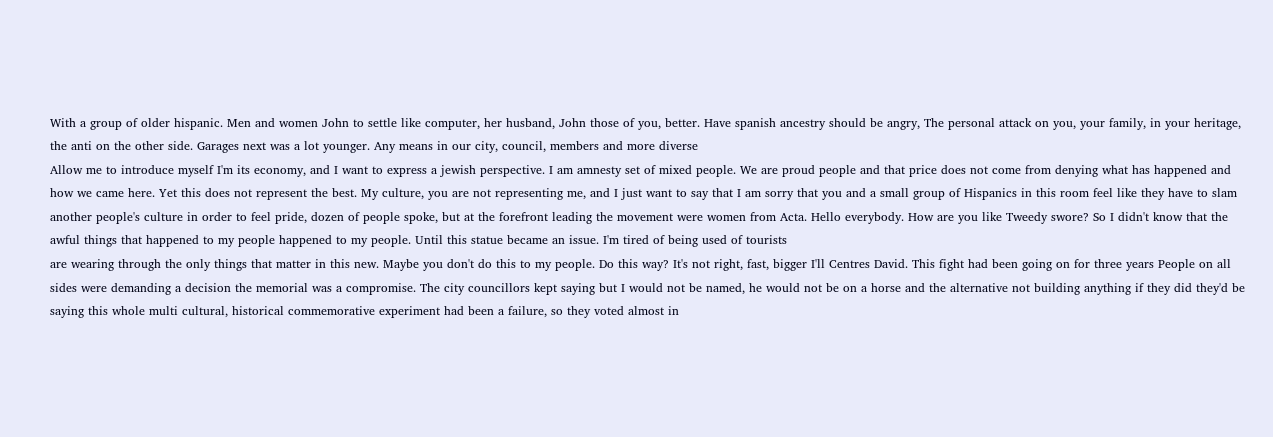With a group of older hispanic. Men and women John to settle like computer, her husband, John those of you, better. Have spanish ancestry should be angry, The personal attack on you, your family, in your heritage, the anti on the other side. Garages next was a lot younger. Any means in our city, council, members and more diverse
Allow me to introduce myself I'm its economy, and I want to express a jewish perspective. I am amnesty set of mixed people. We are proud people and that price does not come from denying what has happened and how we came here. Yet this does not represent the best. My culture, you are not representing me, and I just want to say that I am sorry that you and a small group of Hispanics in this room feel like they have to slam another people's culture in order to feel pride, dozen of people spoke, but at the forefront leading the movement were women from Acta. Hello everybody. How are you like Tweedy swore? So I didn't know that the awful things that happened to my people happened to my people. Until this statue became an issue. I'm tired of being used of tourists
are wearing through the only things that matter in this new. Maybe you don't do this to my people. Do this way? It's not right, fast, bigger I'll Centres David. This fight had been going on for three years People on all sides were demanding a decision the memorial was a compromise. The city councillors kept saying but I would not be named, he would not be on a horse and the alternative not building anything if they did they'd be saying this whole multi cultural, historical commemorative experiment had been a failure, so they voted almost in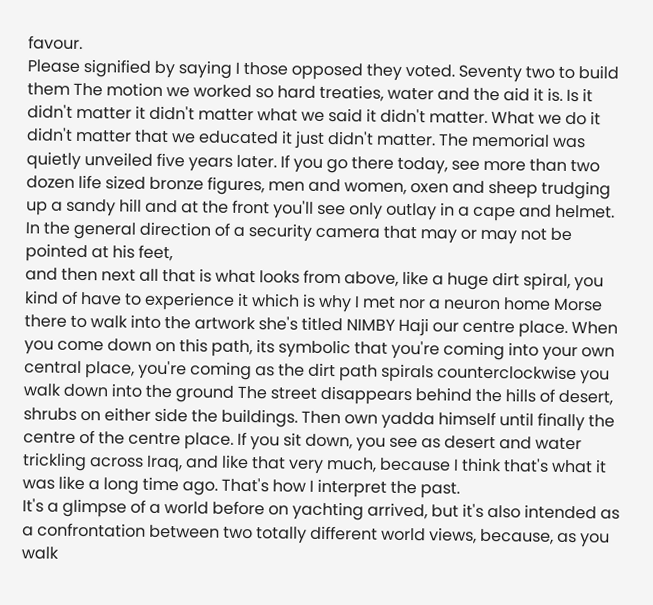favour.
Please signified by saying I those opposed they voted. Seventy two to build them The motion we worked so hard treaties, water and the aid it is. Is it didn't matter it didn't matter what we said it didn't matter. What we do it didn't matter that we educated it just didn't matter. The memorial was quietly unveiled five years later. If you go there today, see more than two dozen life sized bronze figures, men and women, oxen and sheep trudging up a sandy hill and at the front you'll see only outlay in a cape and helmet. In the general direction of a security camera that may or may not be pointed at his feet,
and then next all that is what looks from above, like a huge dirt spiral, you kind of have to experience it which is why I met nor a neuron home Morse there to walk into the artwork she's titled NIMBY Haji our centre place. When you come down on this path, its symbolic that you're coming into your own central place, you're coming as the dirt path spirals counterclockwise you walk down into the ground The street disappears behind the hills of desert, shrubs on either side the buildings. Then own yadda himself until finally the centre of the centre place. If you sit down, you see as desert and water trickling across Iraq, and like that very much, because I think that's what it was like a long time ago. That's how I interpret the past.
It's a glimpse of a world before on yachting arrived, but it's also intended as a confrontation between two totally different world views, because, as you walk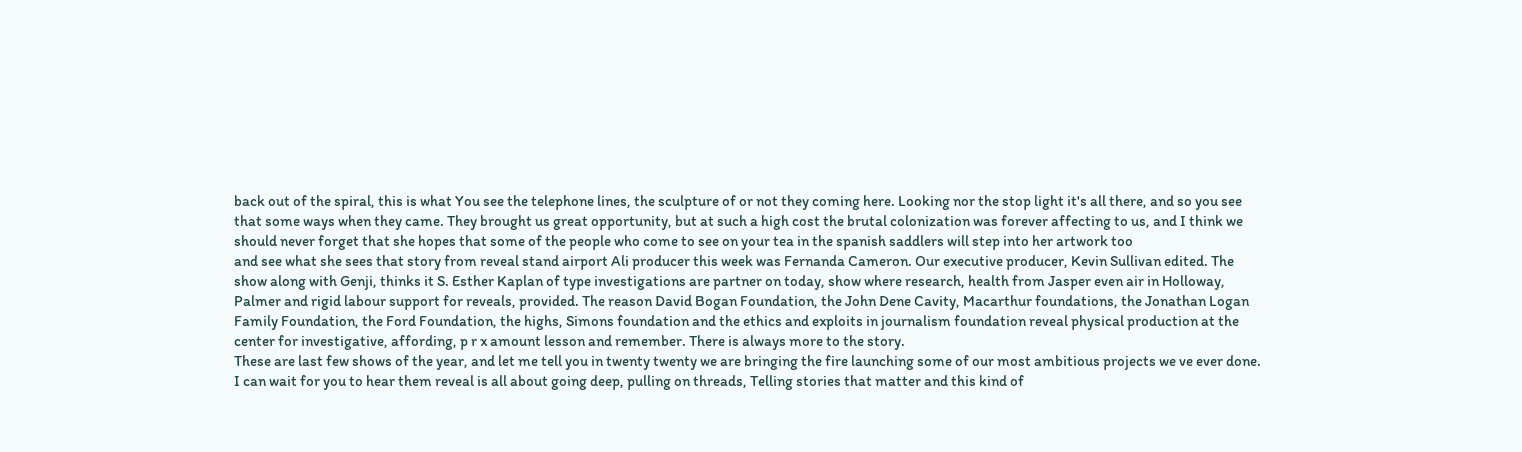back out of the spiral, this is what You see the telephone lines, the sculpture of or not they coming here. Looking nor the stop light it's all there, and so you see that some ways when they came. They brought us great opportunity, but at such a high cost the brutal colonization was forever affecting to us, and I think we should never forget that she hopes that some of the people who come to see on your tea in the spanish saddlers will step into her artwork too
and see what she sees that story from reveal stand airport Ali producer this week was Fernanda Cameron. Our executive producer, Kevin Sullivan edited. The show along with Genji, thinks it S. Esther Kaplan of type investigations are partner on today, show where research, health from Jasper even air in Holloway, Palmer and rigid labour support for reveals, provided. The reason David Bogan Foundation, the John Dene Cavity, Macarthur foundations, the Jonathan Logan Family Foundation, the Ford Foundation, the highs, Simons foundation and the ethics and exploits in journalism foundation reveal physical production at the center for investigative, affording, p r x amount lesson and remember. There is always more to the story.
These are last few shows of the year, and let me tell you in twenty twenty we are bringing the fire launching some of our most ambitious projects we ve ever done. I can wait for you to hear them reveal is all about going deep, pulling on threads, Telling stories that matter and this kind of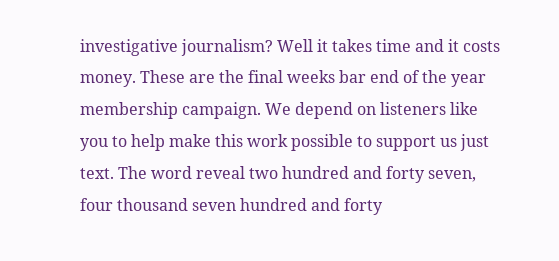investigative journalism? Well it takes time and it costs money. These are the final weeks bar end of the year membership campaign. We depend on listeners like you to help make this work possible to support us just text. The word reveal two hundred and forty seven, four thousand seven hundred and forty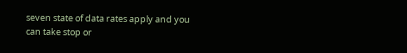seven state of data rates apply and you can take stop or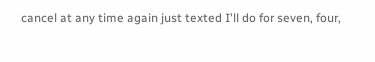cancel at any time again just texted I'll do for seven, four,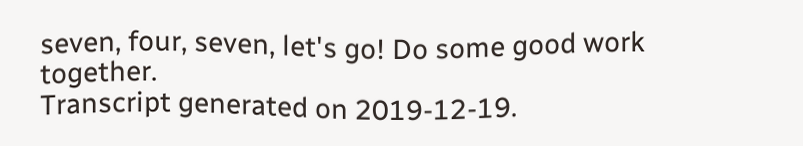seven, four, seven, let's go! Do some good work together.
Transcript generated on 2019-12-19.